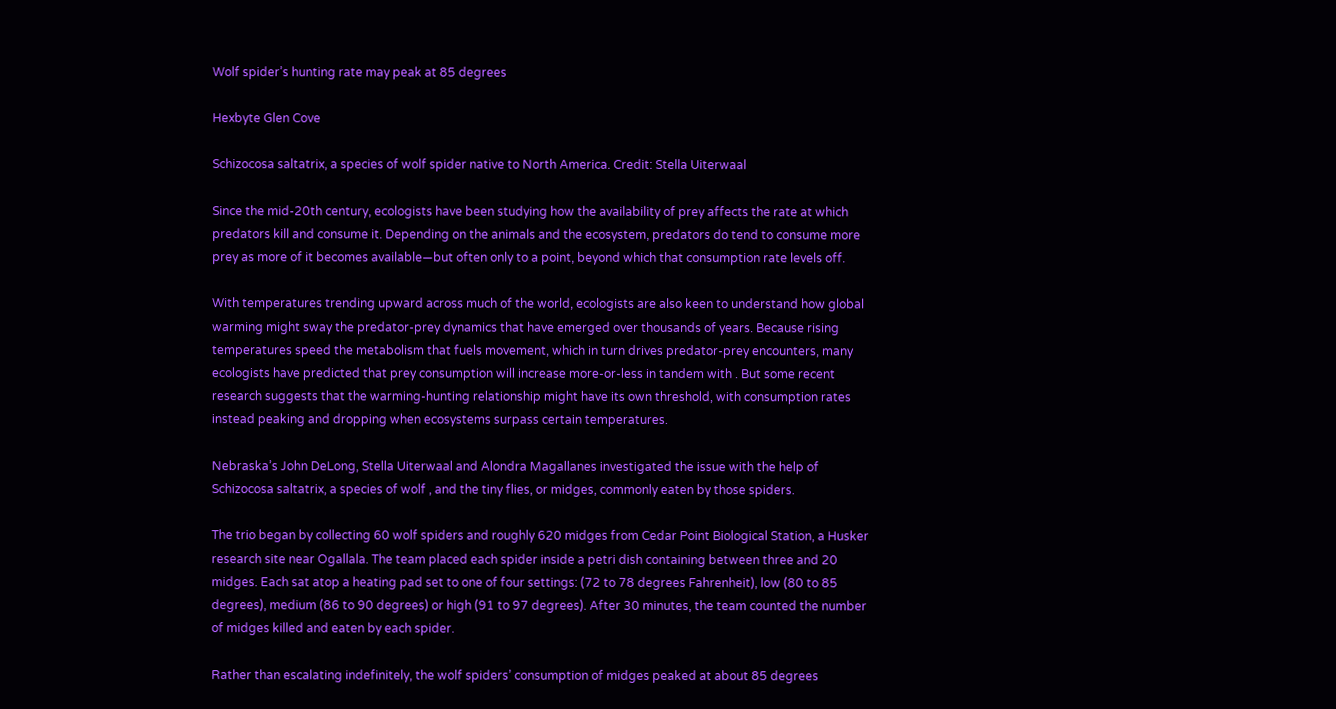Wolf spider’s hunting rate may peak at 85 degrees

Hexbyte Glen Cove

Schizocosa saltatrix, a species of wolf spider native to North America. Credit: Stella Uiterwaal

Since the mid-20th century, ecologists have been studying how the availability of prey affects the rate at which predators kill and consume it. Depending on the animals and the ecosystem, predators do tend to consume more prey as more of it becomes available—but often only to a point, beyond which that consumption rate levels off.

With temperatures trending upward across much of the world, ecologists are also keen to understand how global warming might sway the predator-prey dynamics that have emerged over thousands of years. Because rising temperatures speed the metabolism that fuels movement, which in turn drives predator-prey encounters, many ecologists have predicted that prey consumption will increase more-or-less in tandem with . But some recent research suggests that the warming-hunting relationship might have its own threshold, with consumption rates instead peaking and dropping when ecosystems surpass certain temperatures.

Nebraska’s John DeLong, Stella Uiterwaal and Alondra Magallanes investigated the issue with the help of Schizocosa saltatrix, a species of wolf , and the tiny flies, or midges, commonly eaten by those spiders.

The trio began by collecting 60 wolf spiders and roughly 620 midges from Cedar Point Biological Station, a Husker research site near Ogallala. The team placed each spider inside a petri dish containing between three and 20 midges. Each sat atop a heating pad set to one of four settings: (72 to 78 degrees Fahrenheit), low (80 to 85 degrees), medium (86 to 90 degrees) or high (91 to 97 degrees). After 30 minutes, the team counted the number of midges killed and eaten by each spider.

Rather than escalating indefinitely, the wolf spiders’ consumption of midges peaked at about 85 degrees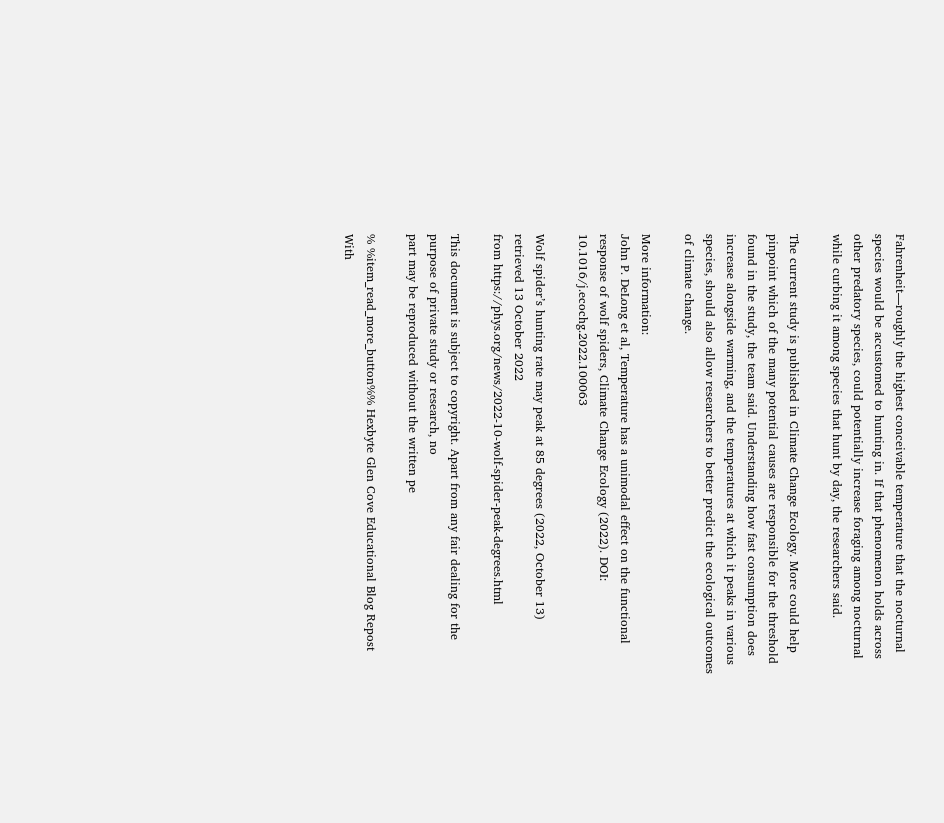Fahrenheit—roughly the highest conceivable temperature that the nocturnal species would be accustomed to hunting in. If that phenomenon holds across other predatory species, could potentially increase foraging among nocturnal while curbing it among species that hunt by day, the researchers said.

The current study is published in Climate Change Ecology. More could help pinpoint which of the many potential causes are responsible for the threshold found in the study, the team said. Understanding how fast consumption does increase alongside warming, and the temperatures at which it peaks in various species, should also allow researchers to better predict the ecological outcomes of climate change.

More information:
John P. DeLong et al, Temperature has a unimodal effect on the functional response of wolf spiders, Climate Change Ecology (2022). DOI: 10.1016/j.ecochg.2022.100063

Wolf spider’s hunting rate may peak at 85 degrees (2022, October 13)
retrieved 13 October 2022
from https://phys.org/news/2022-10-wolf-spider-peak-degrees.html

This document is subject to copyright. Apart from any fair dealing for the purpose of private study or research, no
part may be reproduced without the written pe

% %item_read_more_button%% Hexbyte Glen Cove Educational Blog Repost With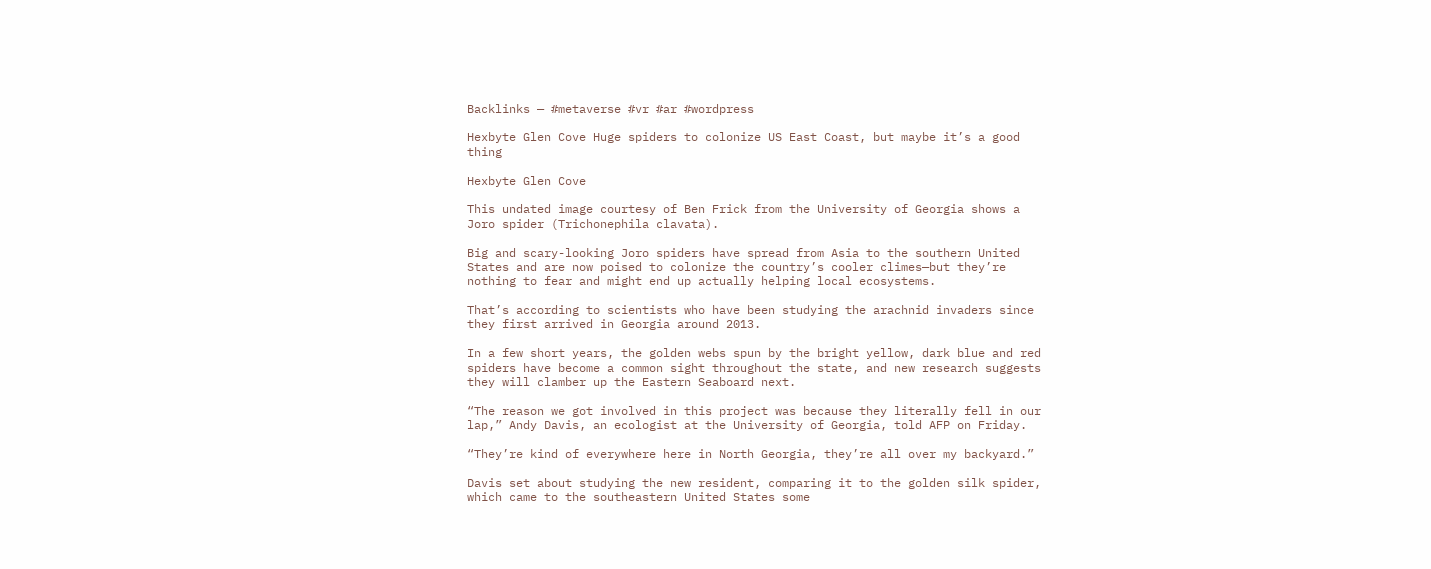Backlinks — #metaverse #vr #ar #wordpress

Hexbyte Glen Cove Huge spiders to colonize US East Coast, but maybe it’s a good thing

Hexbyte Glen Cove

This undated image courtesy of Ben Frick from the University of Georgia shows a Joro spider (Trichonephila clavata).

Big and scary-looking Joro spiders have spread from Asia to the southern United States and are now poised to colonize the country’s cooler climes—but they’re nothing to fear and might end up actually helping local ecosystems.

That’s according to scientists who have been studying the arachnid invaders since they first arrived in Georgia around 2013.

In a few short years, the golden webs spun by the bright yellow, dark blue and red spiders have become a common sight throughout the state, and new research suggests they will clamber up the Eastern Seaboard next.

“The reason we got involved in this project was because they literally fell in our lap,” Andy Davis, an ecologist at the University of Georgia, told AFP on Friday.

“They’re kind of everywhere here in North Georgia, they’re all over my backyard.”

Davis set about studying the new resident, comparing it to the golden silk spider, which came to the southeastern United States some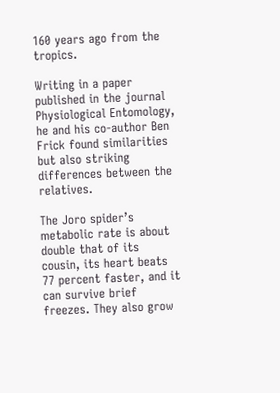160 years ago from the tropics.

Writing in a paper published in the journal Physiological Entomology, he and his co-author Ben Frick found similarities but also striking differences between the relatives.

The Joro spider’s metabolic rate is about double that of its cousin, its heart beats 77 percent faster, and it can survive brief freezes. They also grow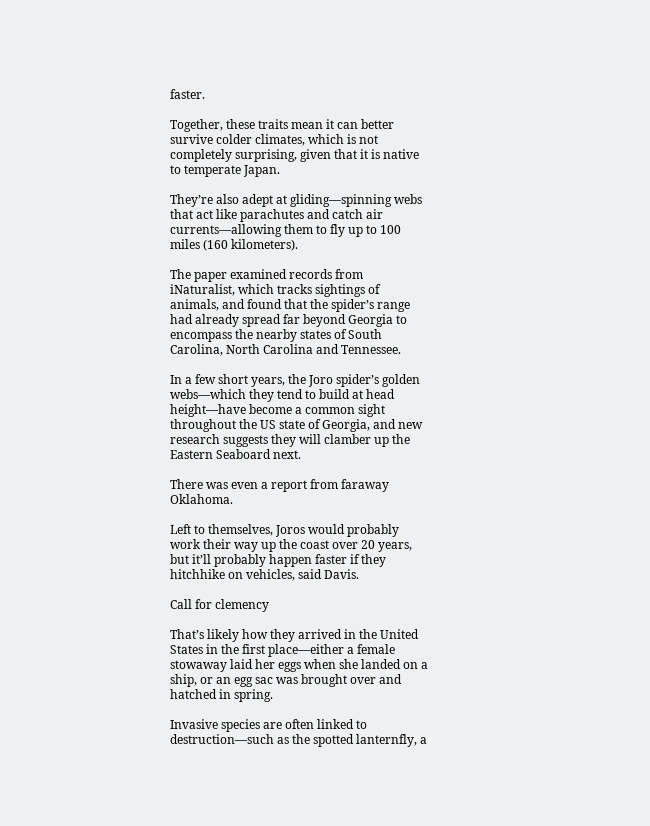faster.

Together, these traits mean it can better survive colder climates, which is not completely surprising, given that it is native to temperate Japan.

They’re also adept at gliding—spinning webs that act like parachutes and catch air currents—allowing them to fly up to 100 miles (160 kilometers).

The paper examined records from iNaturalist, which tracks sightings of animals, and found that the spider’s range had already spread far beyond Georgia to encompass the nearby states of South Carolina, North Carolina and Tennessee.

In a few short years, the Joro spider’s golden webs—which they tend to build at head height—have become a common sight throughout the US state of Georgia, and new research suggests they will clamber up the Eastern Seaboard next.

There was even a report from faraway Oklahoma.

Left to themselves, Joros would probably work their way up the coast over 20 years, but it’ll probably happen faster if they hitchhike on vehicles, said Davis.

Call for clemency

That’s likely how they arrived in the United States in the first place—either a female stowaway laid her eggs when she landed on a ship, or an egg sac was brought over and hatched in spring.

Invasive species are often linked to destruction—such as the spotted lanternfly, a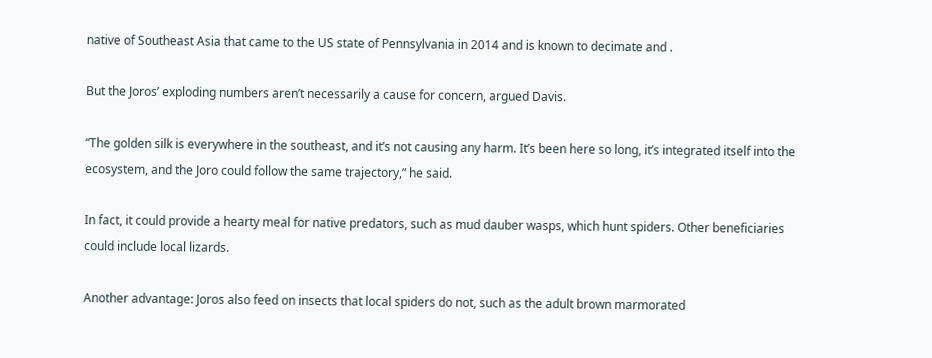native of Southeast Asia that came to the US state of Pennsylvania in 2014 and is known to decimate and .

But the Joros’ exploding numbers aren’t necessarily a cause for concern, argued Davis.

“The golden silk is everywhere in the southeast, and it’s not causing any harm. It’s been here so long, it’s integrated itself into the ecosystem, and the Joro could follow the same trajectory,” he said.

In fact, it could provide a hearty meal for native predators, such as mud dauber wasps, which hunt spiders. Other beneficiaries could include local lizards.

Another advantage: Joros also feed on insects that local spiders do not, such as the adult brown marmorated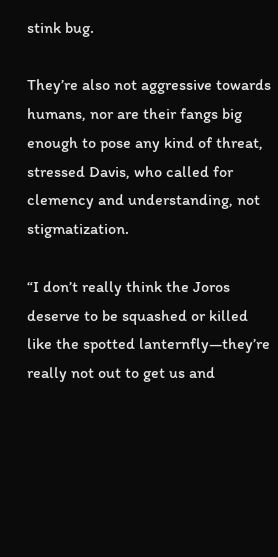stink bug.

They’re also not aggressive towards humans, nor are their fangs big enough to pose any kind of threat, stressed Davis, who called for clemency and understanding, not stigmatization.

“I don’t really think the Joros deserve to be squashed or killed like the spotted lanternfly—they’re really not out to get us and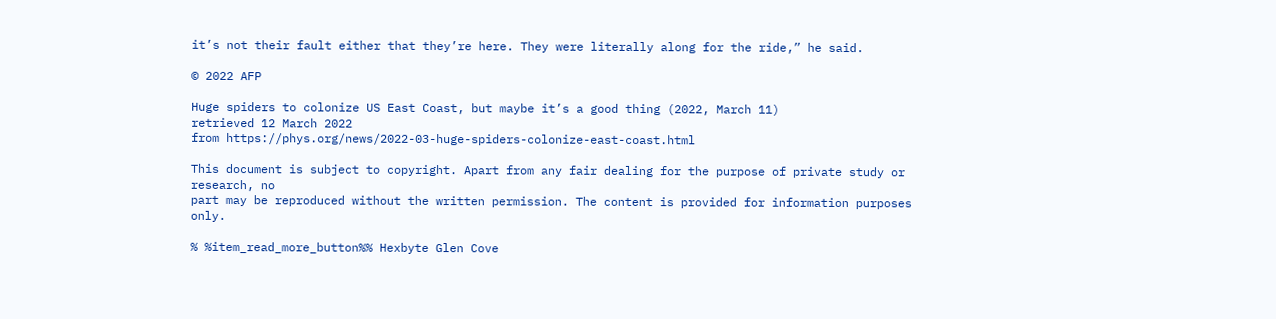it’s not their fault either that they’re here. They were literally along for the ride,” he said.

© 2022 AFP

Huge spiders to colonize US East Coast, but maybe it’s a good thing (2022, March 11)
retrieved 12 March 2022
from https://phys.org/news/2022-03-huge-spiders-colonize-east-coast.html

This document is subject to copyright. Apart from any fair dealing for the purpose of private study or research, no
part may be reproduced without the written permission. The content is provided for information purposes only.

% %item_read_more_button%% Hexbyte Glen Cove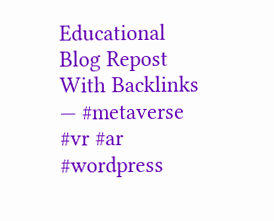Educational Blog Repost With Backlinks — #metaverse #vr #ar #wordpress